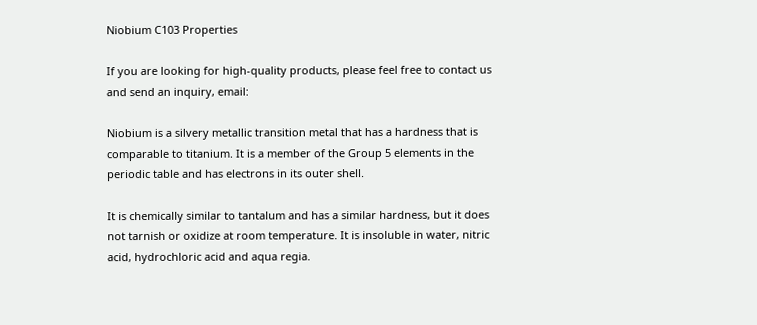Niobium C103 Properties

If you are looking for high-quality products, please feel free to contact us and send an inquiry, email:

Niobium is a silvery metallic transition metal that has a hardness that is comparable to titanium. It is a member of the Group 5 elements in the periodic table and has electrons in its outer shell.

It is chemically similar to tantalum and has a similar hardness, but it does not tarnish or oxidize at room temperature. It is insoluble in water, nitric acid, hydrochloric acid and aqua regia.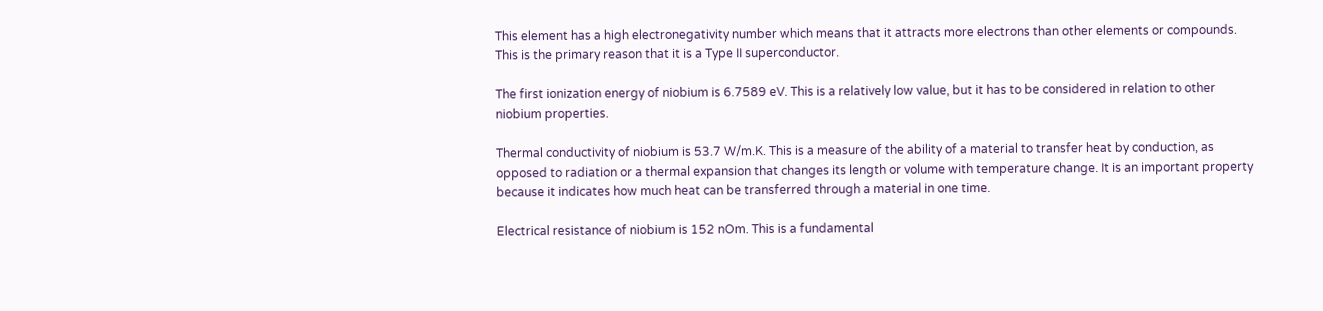This element has a high electronegativity number which means that it attracts more electrons than other elements or compounds. This is the primary reason that it is a Type II superconductor.

The first ionization energy of niobium is 6.7589 eV. This is a relatively low value, but it has to be considered in relation to other niobium properties.

Thermal conductivity of niobium is 53.7 W/m.K. This is a measure of the ability of a material to transfer heat by conduction, as opposed to radiation or a thermal expansion that changes its length or volume with temperature change. It is an important property because it indicates how much heat can be transferred through a material in one time.

Electrical resistance of niobium is 152 nOm. This is a fundamental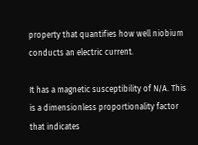property that quantifies how well niobium conducts an electric current.

It has a magnetic susceptibility of N/A. This is a dimensionless proportionality factor that indicates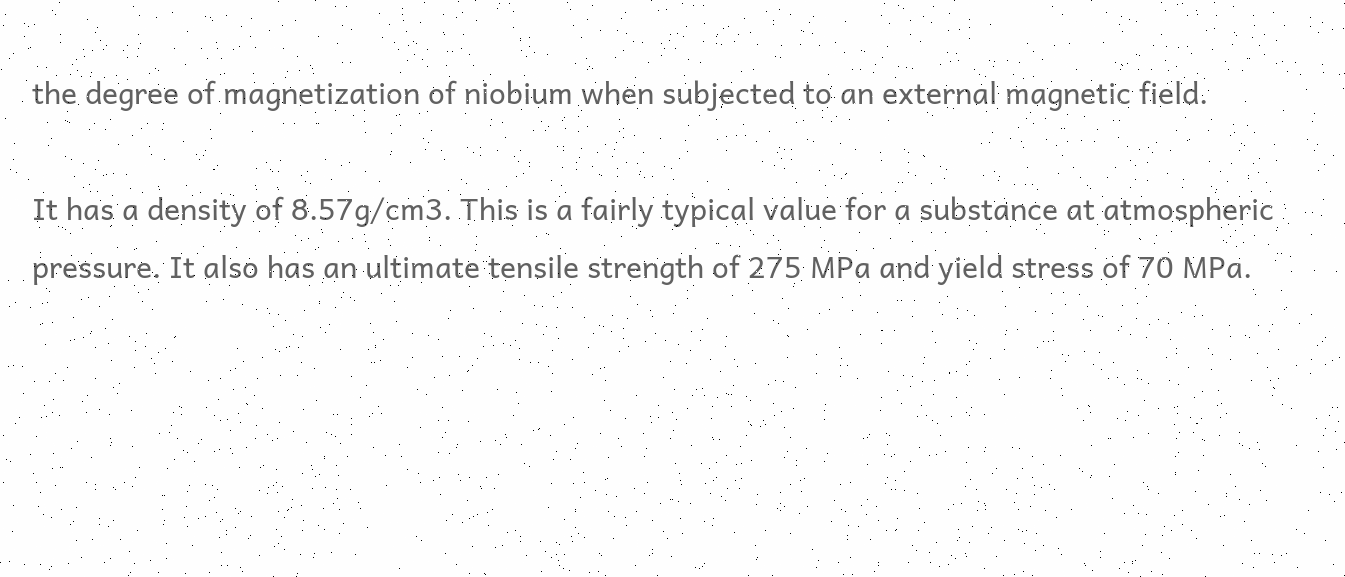the degree of magnetization of niobium when subjected to an external magnetic field.

It has a density of 8.57g/cm3. This is a fairly typical value for a substance at atmospheric pressure. It also has an ultimate tensile strength of 275 MPa and yield stress of 70 MPa.